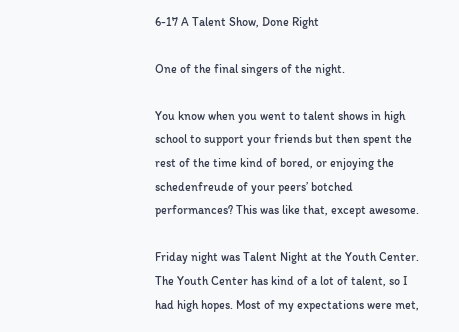6-17 A Talent Show, Done Right

One of the final singers of the night.

You know when you went to talent shows in high school to support your friends but then spent the rest of the time kind of bored, or enjoying the schedenfreude of your peers’ botched performances? This was like that, except awesome.

Friday night was Talent Night at the Youth Center. The Youth Center has kind of a lot of talent, so I had high hopes. Most of my expectations were met,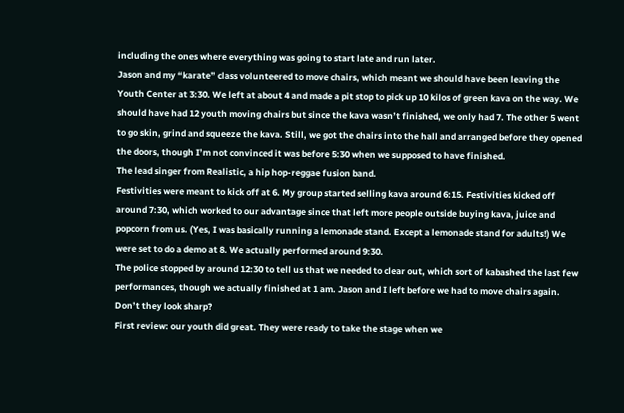including the ones where everything was going to start late and run later.
Jason and my “karate” class volunteered to move chairs, which meant we should have been leaving the Youth Center at 3:30. We left at about 4 and made a pit stop to pick up 10 kilos of green kava on the way. We should have had 12 youth moving chairs but since the kava wasn’t finished, we only had 7. The other 5 went to go skin, grind and squeeze the kava. Still, we got the chairs into the hall and arranged before they opened the doors, though I’m not convinced it was before 5:30 when we supposed to have finished.
The lead singer from Realistic, a hip hop-reggae fusion band.
Festivities were meant to kick off at 6. My group started selling kava around 6:15. Festivities kicked off around 7:30, which worked to our advantage since that left more people outside buying kava, juice and popcorn from us. (Yes, I was basically running a lemonade stand. Except a lemonade stand for adults!) We were set to do a demo at 8. We actually performed around 9:30.
The police stopped by around 12:30 to tell us that we needed to clear out, which sort of kabashed the last few performances, though we actually finished at 1 am. Jason and I left before we had to move chairs again.
Don’t they look sharp?
First review: our youth did great. They were ready to take the stage when we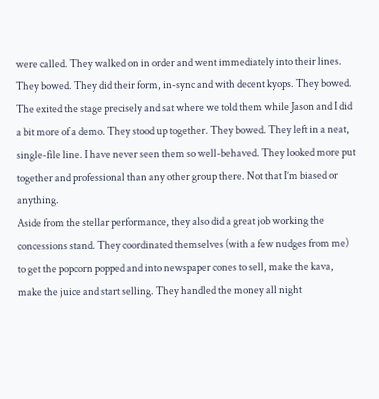were called. They walked on in order and went immediately into their lines. They bowed. They did their form, in-sync and with decent kyops. They bowed. The exited the stage precisely and sat where we told them while Jason and I did a bit more of a demo. They stood up together. They bowed. They left in a neat, single-file line. I have never seen them so well-behaved. They looked more put together and professional than any other group there. Not that I’m biased or anything.
Aside from the stellar performance, they also did a great job working the concessions stand. They coordinated themselves (with a few nudges from me) to get the popcorn popped and into newspaper cones to sell, make the kava, make the juice and start selling. They handled the money all night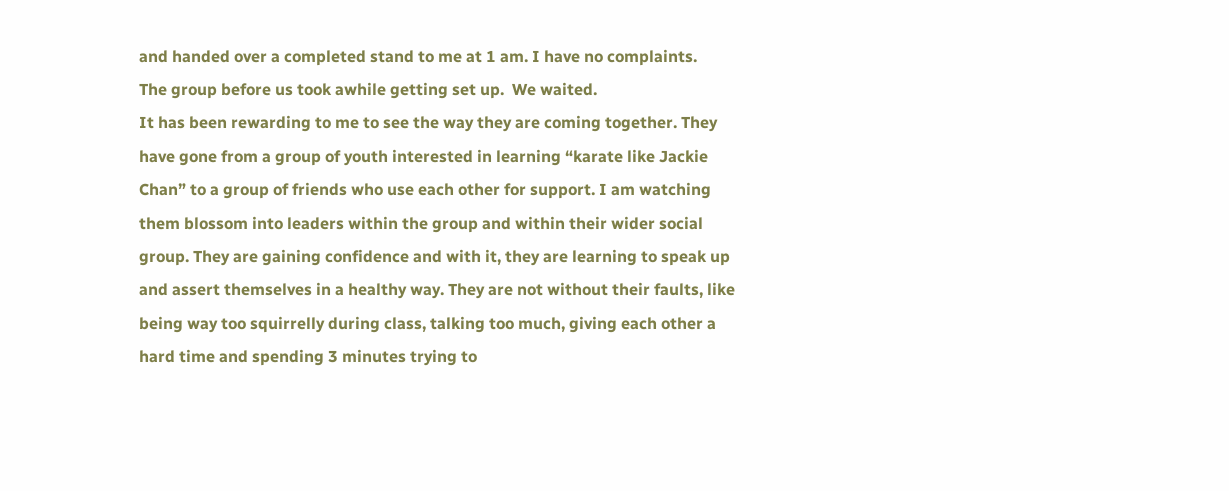and handed over a completed stand to me at 1 am. I have no complaints.
The group before us took awhile getting set up.  We waited.
It has been rewarding to me to see the way they are coming together. They have gone from a group of youth interested in learning “karate like Jackie Chan” to a group of friends who use each other for support. I am watching them blossom into leaders within the group and within their wider social group. They are gaining confidence and with it, they are learning to speak up and assert themselves in a healthy way. They are not without their faults, like being way too squirrelly during class, talking too much, giving each other a hard time and spending 3 minutes trying to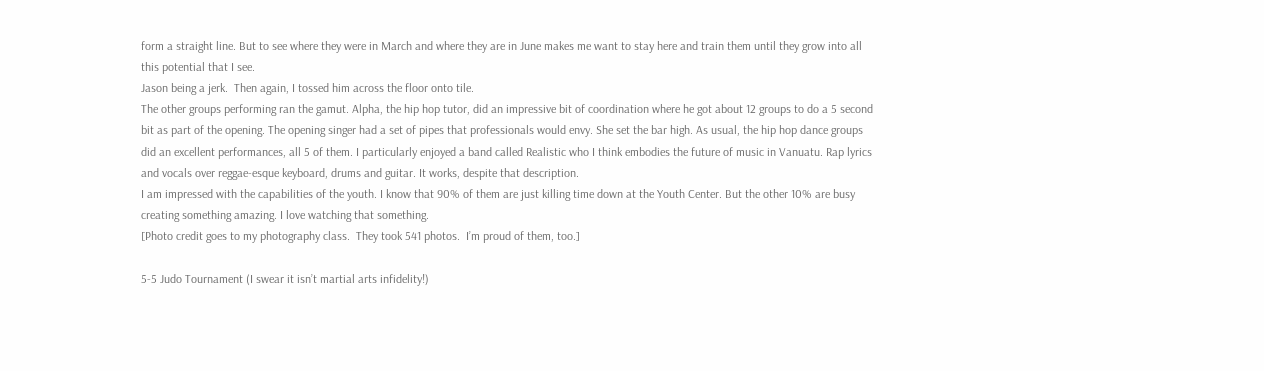form a straight line. But to see where they were in March and where they are in June makes me want to stay here and train them until they grow into all this potential that I see.
Jason being a jerk.  Then again, I tossed him across the floor onto tile.
The other groups performing ran the gamut. Alpha, the hip hop tutor, did an impressive bit of coordination where he got about 12 groups to do a 5 second bit as part of the opening. The opening singer had a set of pipes that professionals would envy. She set the bar high. As usual, the hip hop dance groups did an excellent performances, all 5 of them. I particularly enjoyed a band called Realistic who I think embodies the future of music in Vanuatu. Rap lyrics and vocals over reggae-esque keyboard, drums and guitar. It works, despite that description.
I am impressed with the capabilities of the youth. I know that 90% of them are just killing time down at the Youth Center. But the other 10% are busy creating something amazing. I love watching that something.
[Photo credit goes to my photography class.  They took 541 photos.  I’m proud of them, too.]

5-5 Judo Tournament (I swear it isn’t martial arts infidelity!)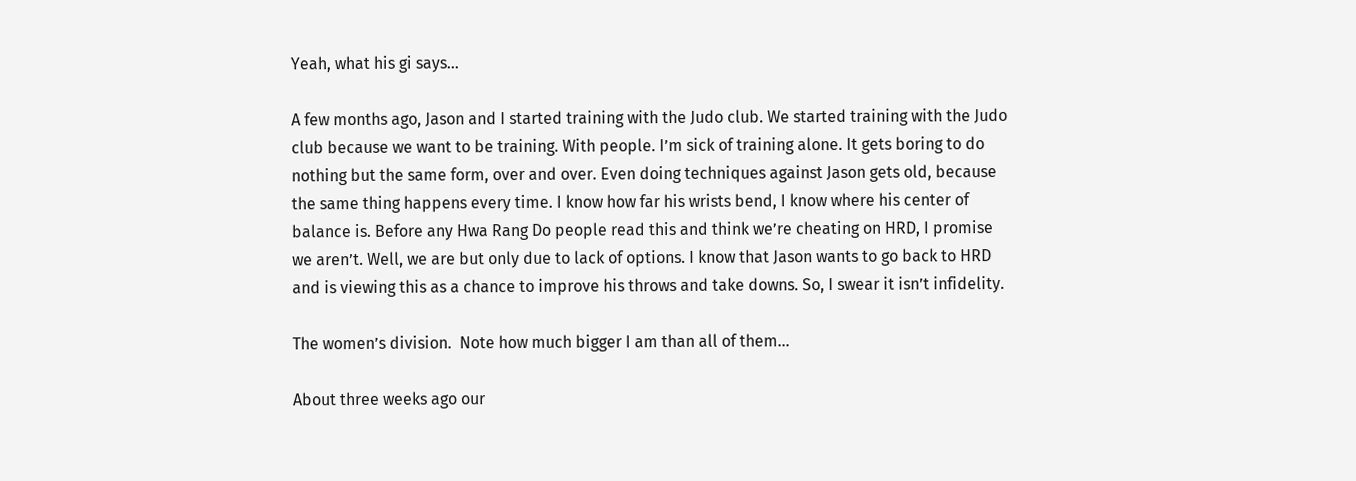Yeah, what his gi says…

A few months ago, Jason and I started training with the Judo club. We started training with the Judo club because we want to be training. With people. I’m sick of training alone. It gets boring to do nothing but the same form, over and over. Even doing techniques against Jason gets old, because the same thing happens every time. I know how far his wrists bend, I know where his center of balance is. Before any Hwa Rang Do people read this and think we’re cheating on HRD, I promise we aren’t. Well, we are but only due to lack of options. I know that Jason wants to go back to HRD and is viewing this as a chance to improve his throws and take downs. So, I swear it isn’t infidelity.

The women’s division.  Note how much bigger I am than all of them…

About three weeks ago our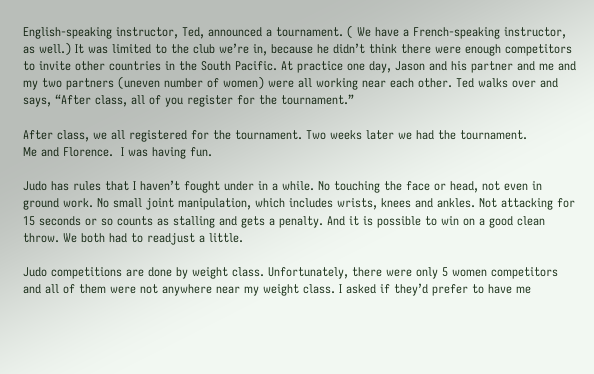English-speaking instructor, Ted, announced a tournament. ( We have a French-speaking instructor, as well.) It was limited to the club we’re in, because he didn’t think there were enough competitors to invite other countries in the South Pacific. At practice one day, Jason and his partner and me and my two partners (uneven number of women) were all working near each other. Ted walks over and says, “After class, all of you register for the tournament.”

After class, we all registered for the tournament. Two weeks later we had the tournament.
Me and Florence.  I was having fun.

Judo has rules that I haven’t fought under in a while. No touching the face or head, not even in ground work. No small joint manipulation, which includes wrists, knees and ankles. Not attacking for 15 seconds or so counts as stalling and gets a penalty. And it is possible to win on a good clean throw. We both had to readjust a little.

Judo competitions are done by weight class. Unfortunately, there were only 5 women competitors and all of them were not anywhere near my weight class. I asked if they’d prefer to have me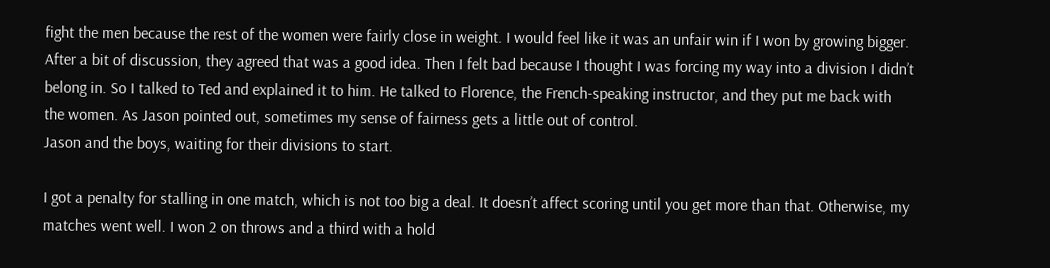fight the men because the rest of the women were fairly close in weight. I would feel like it was an unfair win if I won by growing bigger. After a bit of discussion, they agreed that was a good idea. Then I felt bad because I thought I was forcing my way into a division I didn’t belong in. So I talked to Ted and explained it to him. He talked to Florence, the French-speaking instructor, and they put me back with the women. As Jason pointed out, sometimes my sense of fairness gets a little out of control.
Jason and the boys, waiting for their divisions to start.

I got a penalty for stalling in one match, which is not too big a deal. It doesn’t affect scoring until you get more than that. Otherwise, my matches went well. I won 2 on throws and a third with a hold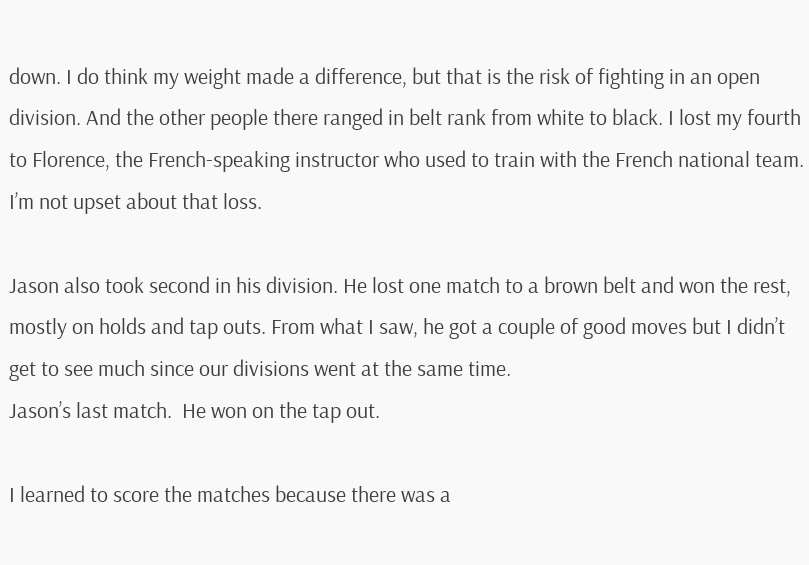down. I do think my weight made a difference, but that is the risk of fighting in an open division. And the other people there ranged in belt rank from white to black. I lost my fourth to Florence, the French-speaking instructor who used to train with the French national team. I’m not upset about that loss.

Jason also took second in his division. He lost one match to a brown belt and won the rest, mostly on holds and tap outs. From what I saw, he got a couple of good moves but I didn’t get to see much since our divisions went at the same time.
Jason’s last match.  He won on the tap out.

I learned to score the matches because there was a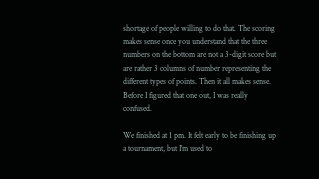shortage of people willing to do that. The scoring makes sense once you understand that the three numbers on the bottom are not a 3-digit score but are rather 3 columns of number representing the different types of points. Then it all makes sense. Before I figured that one out, I was really confused.

We finished at 1 pm. It felt early to be finishing up a tournament, but I’m used to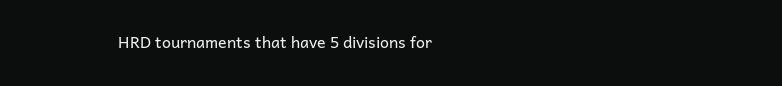HRD tournaments that have 5 divisions for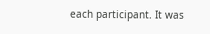each participant. It was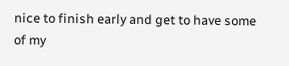nice to finish early and get to have some of my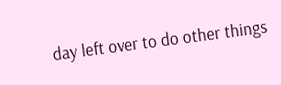day left over to do other things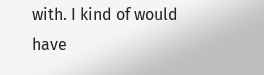with. I kind of would have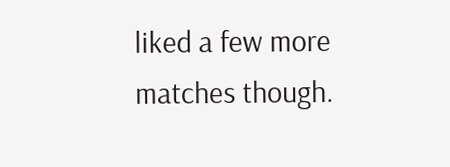liked a few more matches though.